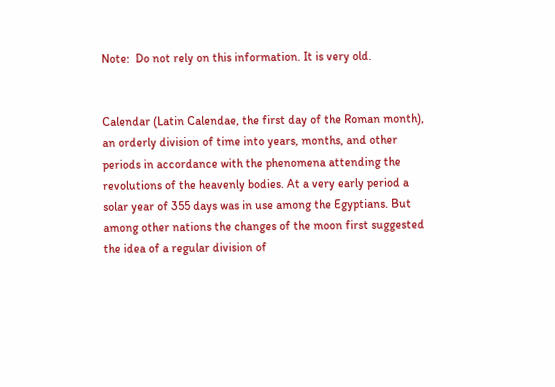Note:  Do not rely on this information. It is very old.


Calendar (Latin Calendae, the first day of the Roman month), an orderly division of time into years, months, and other periods in accordance with the phenomena attending the revolutions of the heavenly bodies. At a very early period a solar year of 355 days was in use among the Egyptians. But among other nations the changes of the moon first suggested the idea of a regular division of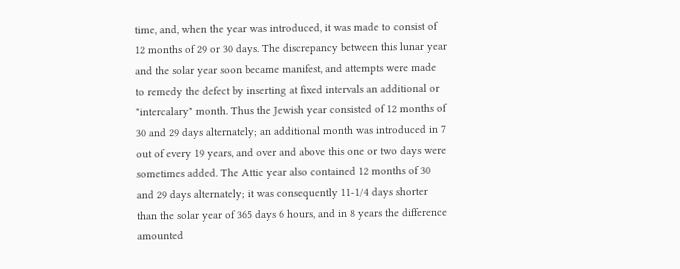time, and, when the year was introduced, it was made to consist of 12 months of 29 or 30 days. The discrepancy between this lunar year and the solar year soon became manifest, and attempts were made to remedy the defect by inserting at fixed intervals an additional or "intercalary" month. Thus the Jewish year consisted of 12 months of 30 and 29 days alternately; an additional month was introduced in 7 out of every 19 years, and over and above this one or two days were sometimes added. The Attic year also contained 12 months of 30 and 29 days alternately; it was consequently 11-1/4 days shorter than the solar year of 365 days 6 hours, and in 8 years the difference amounted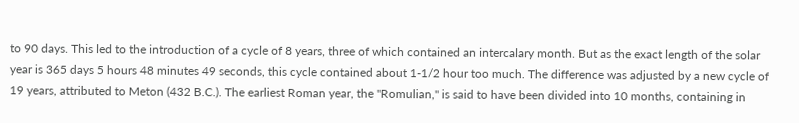to 90 days. This led to the introduction of a cycle of 8 years, three of which contained an intercalary month. But as the exact length of the solar year is 365 days 5 hours 48 minutes 49 seconds, this cycle contained about 1-1/2 hour too much. The difference was adjusted by a new cycle of 19 years, attributed to Meton (432 B.C.). The earliest Roman year, the "Romulian," is said to have been divided into 10 months, containing in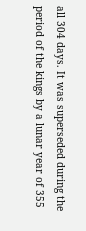all 304 days. It was superseded during the period of the kings by a lunar year of 355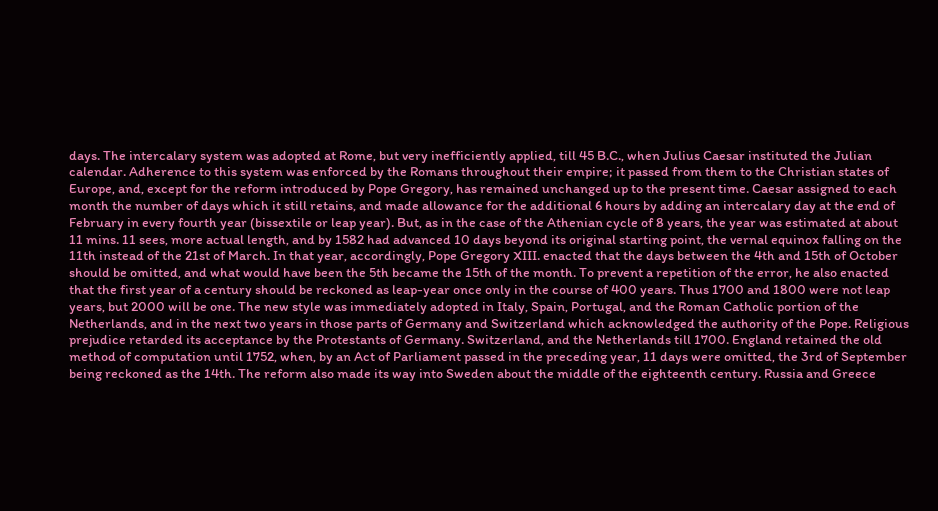days. The intercalary system was adopted at Rome, but very inefficiently applied, till 45 B.C., when Julius Caesar instituted the Julian calendar. Adherence to this system was enforced by the Romans throughout their empire; it passed from them to the Christian states of Europe, and, except for the reform introduced by Pope Gregory, has remained unchanged up to the present time. Caesar assigned to each month the number of days which it still retains, and made allowance for the additional 6 hours by adding an intercalary day at the end of February in every fourth year (bissextile or leap year). But, as in the case of the Athenian cycle of 8 years, the year was estimated at about 11 mins. 11 sees, more actual length, and by 1582 had advanced 10 days beyond its original starting point, the vernal equinox falling on the 11th instead of the 21st of March. In that year, accordingly, Pope Gregory XIII. enacted that the days between the 4th and 15th of October should be omitted, and what would have been the 5th became the 15th of the month. To prevent a repetition of the error, he also enacted that the first year of a century should be reckoned as leap-year once only in the course of 400 years. Thus 1700 and 1800 were not leap years, but 2000 will be one. The new style was immediately adopted in Italy, Spain, Portugal, and the Roman Catholic portion of the Netherlands, and in the next two years in those parts of Germany and Switzerland which acknowledged the authority of the Pope. Religious prejudice retarded its acceptance by the Protestants of Germany. Switzerland, and the Netherlands till 1700. England retained the old method of computation until 1752, when, by an Act of Parliament passed in the preceding year, 11 days were omitted, the 3rd of September being reckoned as the 14th. The reform also made its way into Sweden about the middle of the eighteenth century. Russia and Greece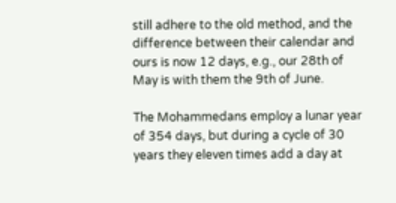still adhere to the old method, and the difference between their calendar and ours is now 12 days, e.g., our 28th of May is with them the 9th of June.

The Mohammedans employ a lunar year of 354 days, but during a cycle of 30 years they eleven times add a day at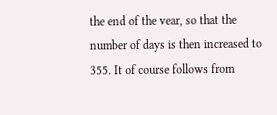the end of the vear, so that the number of days is then increased to 355. It of course follows from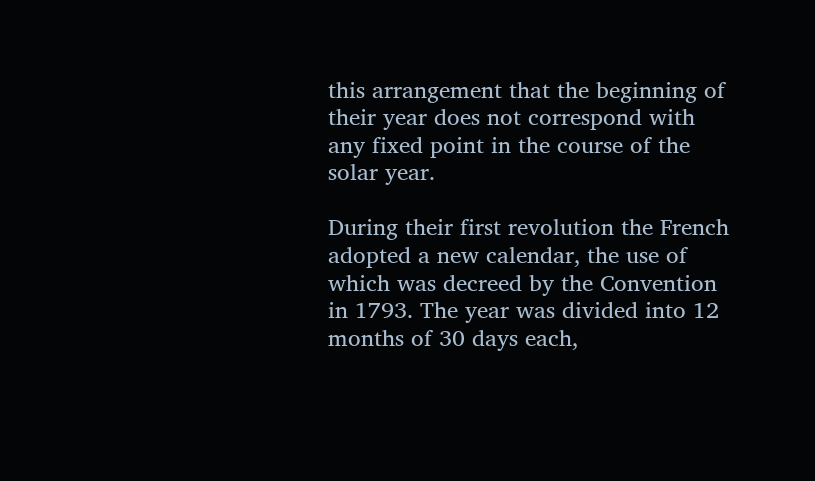this arrangement that the beginning of their year does not correspond with any fixed point in the course of the solar year.

During their first revolution the French adopted a new calendar, the use of which was decreed by the Convention in 1793. The year was divided into 12 months of 30 days each,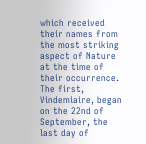which received their names from the most striking aspect of Nature at the time of their occurrence. The first, Vindemiaire, began on the 22nd of September, the last day of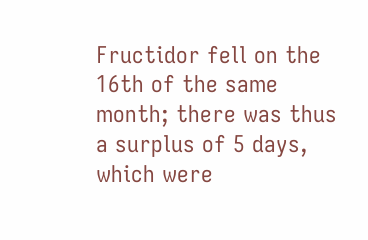Fructidor fell on the 16th of the same month; there was thus a surplus of 5 days, which were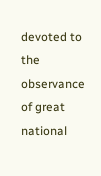devoted to the observance of great national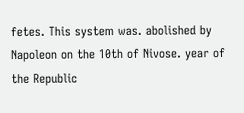fetes. This system was. abolished by Napoleon on the 10th of Nivose. year of the Republic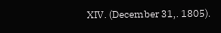XIV. (December 31,. 1805).